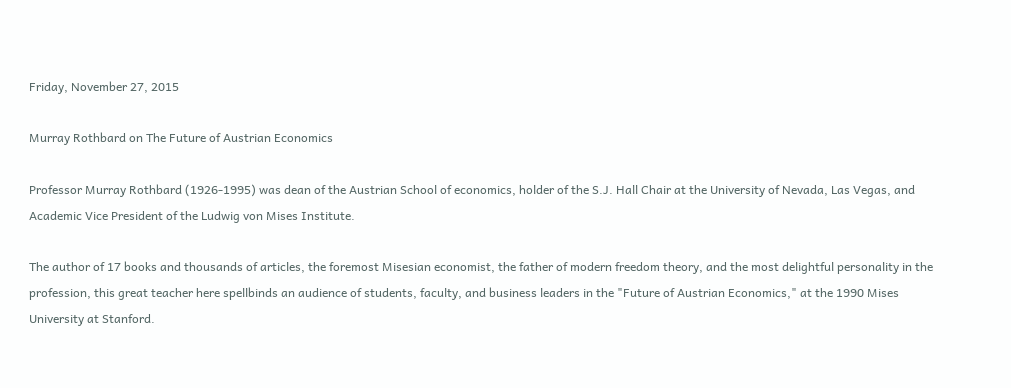Friday, November 27, 2015

Murray Rothbard on The Future of Austrian Economics

Professor Murray Rothbard (1926-1995) was dean of the Austrian School of economics, holder of the S.J. Hall Chair at the University of Nevada, Las Vegas, and Academic Vice President of the Ludwig von Mises Institute.

The author of 17 books and thousands of articles, the foremost Misesian economist, the father of modern freedom theory, and the most delightful personality in the profession, this great teacher here spellbinds an audience of students, faculty, and business leaders in the "Future of Austrian Economics," at the 1990 Mises University at Stanford.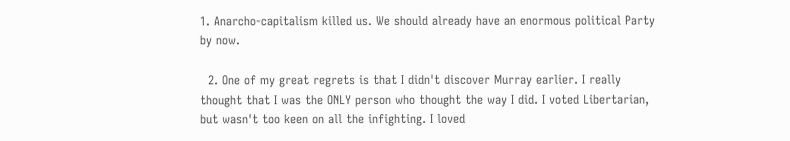1. Anarcho-capitalism killed us. We should already have an enormous political Party by now.

  2. One of my great regrets is that I didn't discover Murray earlier. I really thought that I was the ONLY person who thought the way I did. I voted Libertarian, but wasn't too keen on all the infighting. I loved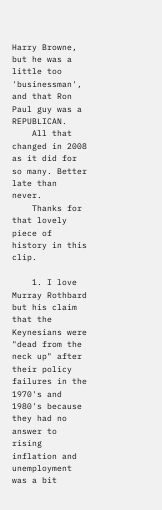Harry Browne, but he was a little too 'businessman', and that Ron Paul guy was a REPUBLICAN.
    All that changed in 2008 as it did for so many. Better late than never.
    Thanks for that lovely piece of history in this clip.

    1. I love Murray Rothbard but his claim that the Keynesians were "dead from the neck up" after their policy failures in the 1970's and 1980's because they had no answer to rising inflation and unemployment was a bit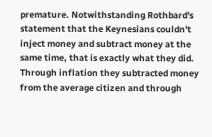premature. Notwithstanding Rothbard's statement that the Keynesians couldn't inject money and subtract money at the same time, that is exactly what they did. Through inflation they subtracted money from the average citizen and through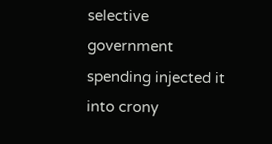selective government spending injected it into crony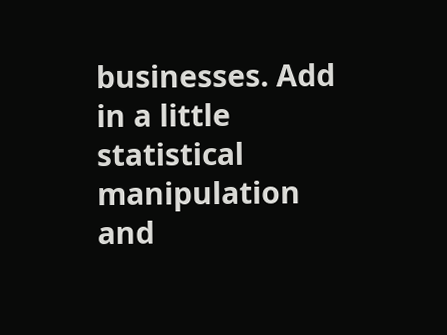businesses. Add in a little statistical manipulation and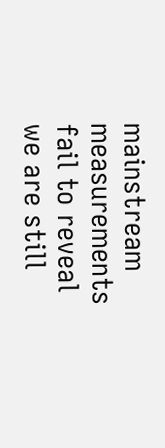mainstream measurements fail to reveal we are still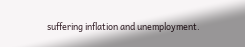suffering inflation and unemployment.